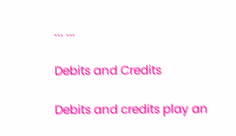... ...

Debits and Credits

Debits and credits play an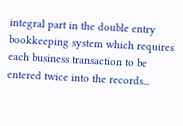integral part in the double entry bookkeeping system which requires each business transaction to be entered twice into the records...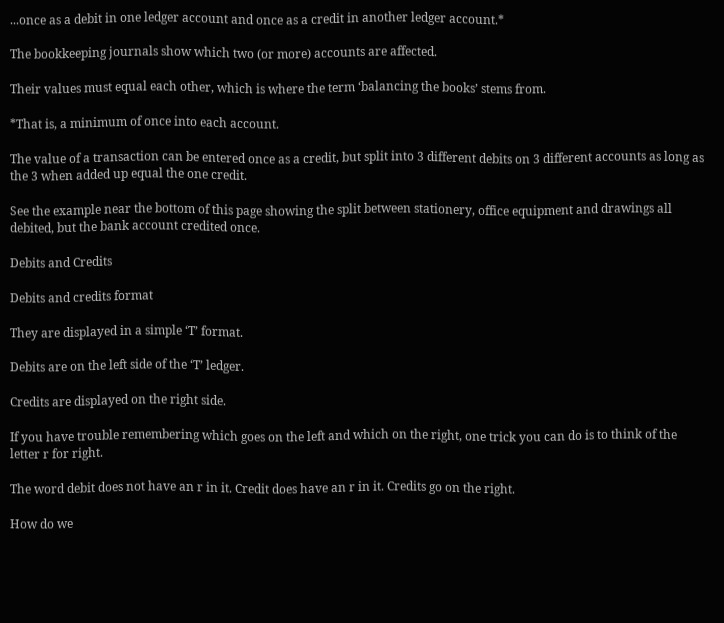...once as a debit in one ledger account and once as a credit in another ledger account.*

The bookkeeping journals show which two (or more) accounts are affected.

Their values must equal each other, which is where the term ‘balancing the books’ stems from.

*That is, a minimum of once into each account.

The value of a transaction can be entered once as a credit, but split into 3 different debits on 3 different accounts as long as the 3 when added up equal the one credit.

See the example near the bottom of this page showing the split between stationery, office equipment and drawings all debited, but the bank account credited once.

Debits and Credits

Debits and credits format

They are displayed in a simple ‘T’ format.

Debits are on the left side of the ‘T’ ledger.

Credits are displayed on the right side.

If you have trouble remembering which goes on the left and which on the right, one trick you can do is to think of the letter r for right.

The word debit does not have an r in it. Credit does have an r in it. Credits go on the right.

How do we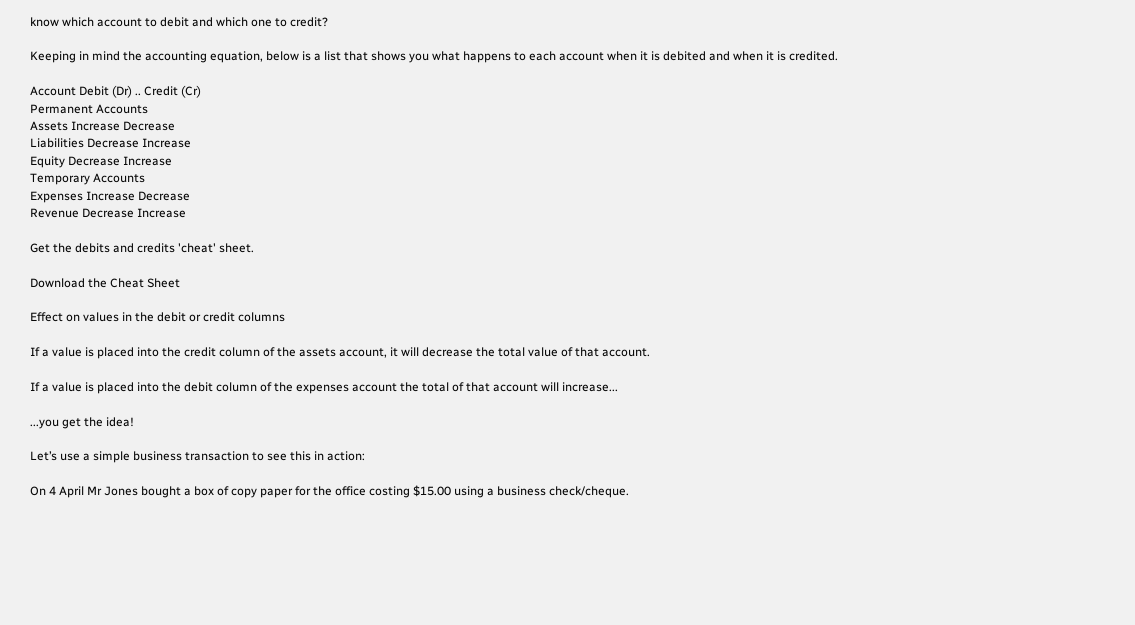know which account to debit and which one to credit?

Keeping in mind the accounting equation, below is a list that shows you what happens to each account when it is debited and when it is credited.

Account Debit (Dr) .. Credit (Cr)
Permanent Accounts
Assets Increase Decrease
Liabilities Decrease Increase
Equity Decrease Increase
Temporary Accounts
Expenses Increase Decrease
Revenue Decrease Increase

Get the debits and credits 'cheat' sheet.

Download the Cheat Sheet

Effect on values in the debit or credit columns

If a value is placed into the credit column of the assets account, it will decrease the total value of that account.

If a value is placed into the debit column of the expenses account the total of that account will increase...

...you get the idea!

Let’s use a simple business transaction to see this in action:

On 4 April Mr Jones bought a box of copy paper for the office costing $15.00 using a business check/cheque.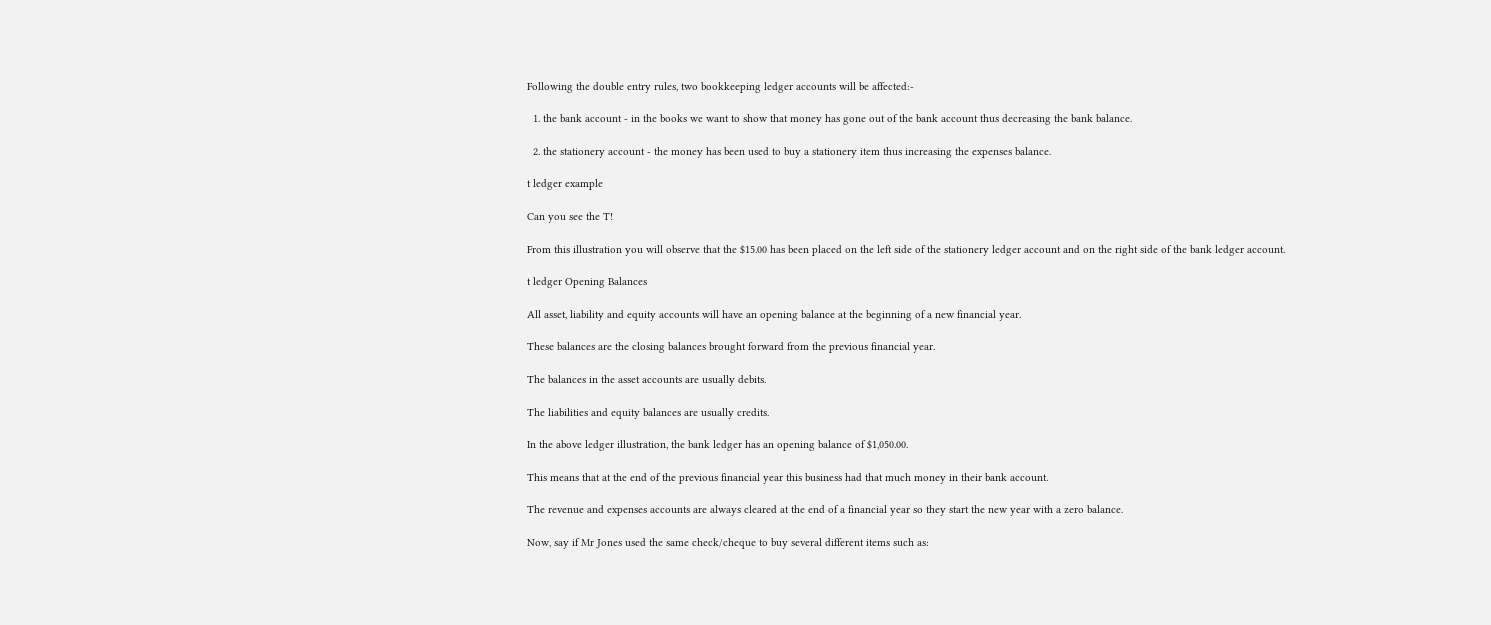Following the double entry rules, two bookkeeping ledger accounts will be affected:-

  1. the bank account - in the books we want to show that money has gone out of the bank account thus decreasing the bank balance.

  2. the stationery account - the money has been used to buy a stationery item thus increasing the expenses balance.

t ledger example

Can you see the T!

From this illustration you will observe that the $15.00 has been placed on the left side of the stationery ledger account and on the right side of the bank ledger account.

t ledger Opening Balances

All asset, liability and equity accounts will have an opening balance at the beginning of a new financial year.

These balances are the closing balances brought forward from the previous financial year.

The balances in the asset accounts are usually debits.

The liabilities and equity balances are usually credits.

In the above ledger illustration, the bank ledger has an opening balance of $1,050.00.

This means that at the end of the previous financial year this business had that much money in their bank account.

The revenue and expenses accounts are always cleared at the end of a financial year so they start the new year with a zero balance.

Now, say if Mr Jones used the same check/cheque to buy several different items such as: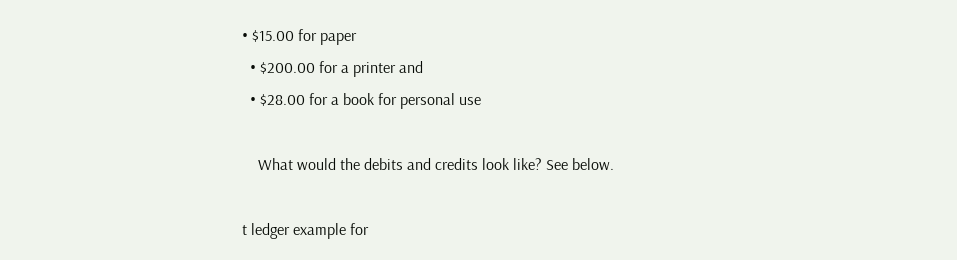• $15.00 for paper
  • $200.00 for a printer and
  • $28.00 for a book for personal use

    What would the debits and credits look like? See below.

t ledger example for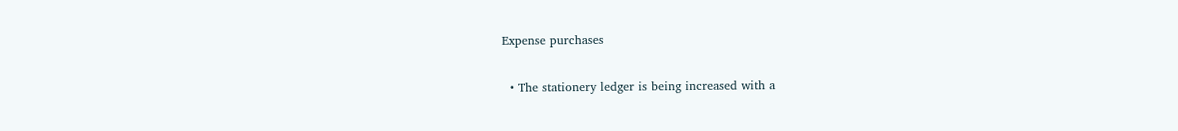Expense purchases

  • The stationery ledger is being increased with a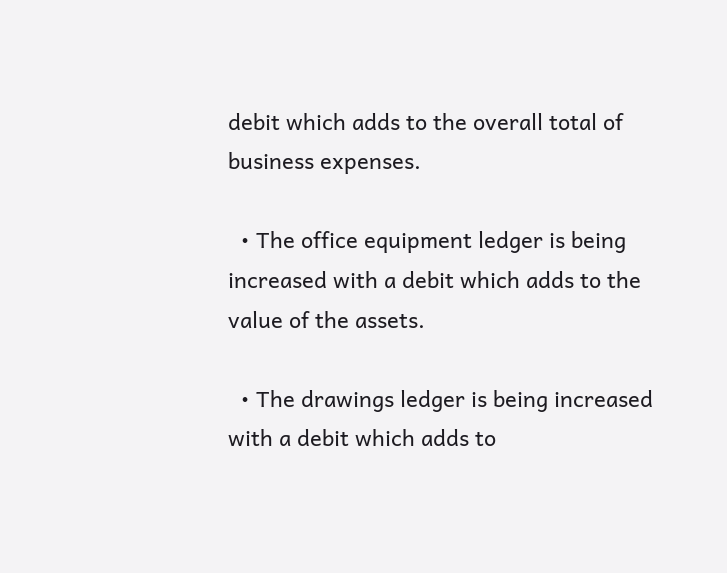debit which adds to the overall total of business expenses.

  • The office equipment ledger is being increased with a debit which adds to the value of the assets.

  • The drawings ledger is being increased with a debit which adds to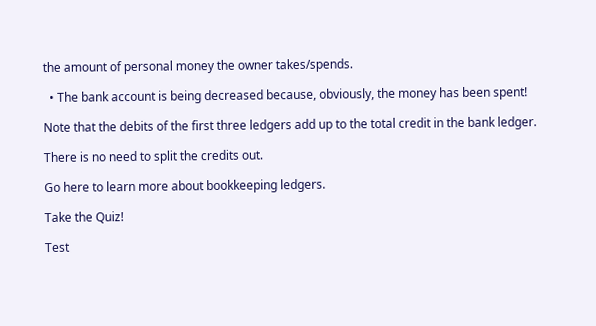the amount of personal money the owner takes/spends.

  • The bank account is being decreased because, obviously, the money has been spent!

Note that the debits of the first three ledgers add up to the total credit in the bank ledger.

There is no need to split the credits out.

Go here to learn more about bookkeeping ledgers.

Take the Quiz!

Test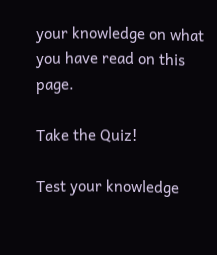your knowledge on what you have read on this page.

Take the Quiz!

Test your knowledge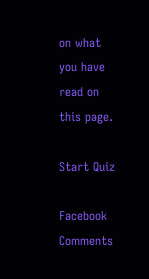on what you have read on this page.

Start Quiz

Facebook Comments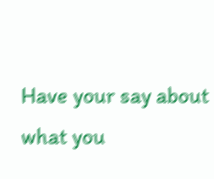Have your say about what you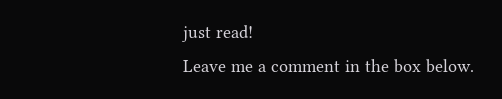just read!
Leave me a comment in the box below.